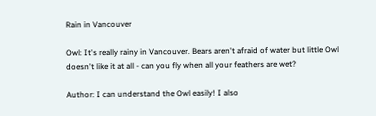Rain in Vancouver

Owl: It's really rainy in Vancouver. Bears aren't afraid of water but little Owl doesn't like it at all - can you fly when all your feathers are wet?

Author: I can understand the Owl easily! I also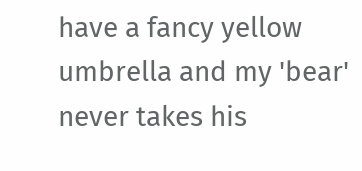have a fancy yellow umbrella and my 'bear' never takes his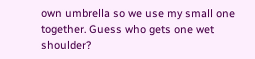own umbrella so we use my small one together. Guess who gets one wet shoulder?